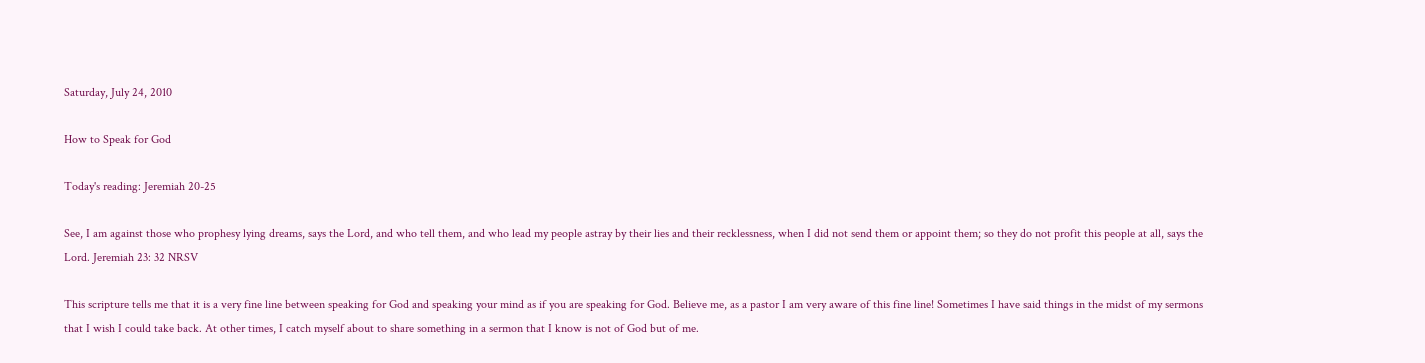Saturday, July 24, 2010

How to Speak for God

Today's reading: Jeremiah 20-25

See, I am against those who prophesy lying dreams, says the Lord, and who tell them, and who lead my people astray by their lies and their recklessness, when I did not send them or appoint them; so they do not profit this people at all, says the Lord. Jeremiah 23: 32 NRSV

This scripture tells me that it is a very fine line between speaking for God and speaking your mind as if you are speaking for God. Believe me, as a pastor I am very aware of this fine line! Sometimes I have said things in the midst of my sermons that I wish I could take back. At other times, I catch myself about to share something in a sermon that I know is not of God but of me.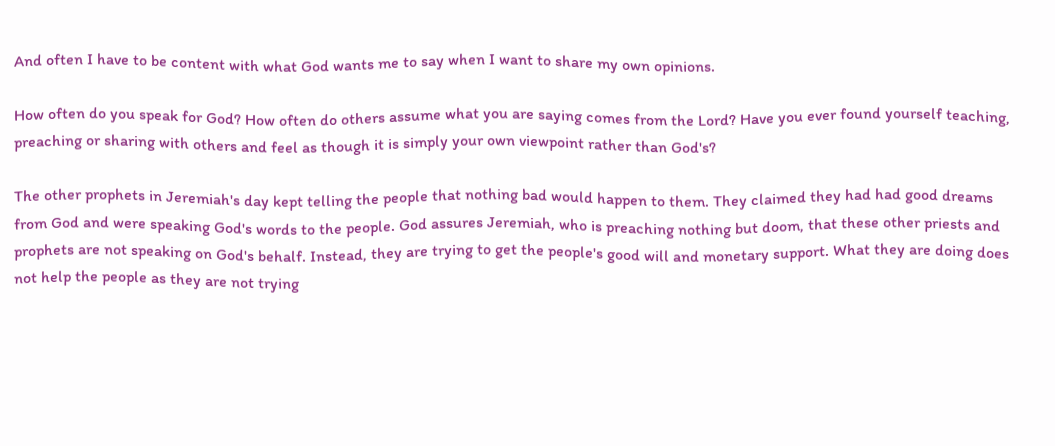And often I have to be content with what God wants me to say when I want to share my own opinions.

How often do you speak for God? How often do others assume what you are saying comes from the Lord? Have you ever found yourself teaching, preaching or sharing with others and feel as though it is simply your own viewpoint rather than God's?

The other prophets in Jeremiah's day kept telling the people that nothing bad would happen to them. They claimed they had had good dreams from God and were speaking God's words to the people. God assures Jeremiah, who is preaching nothing but doom, that these other priests and prophets are not speaking on God's behalf. Instead, they are trying to get the people's good will and monetary support. What they are doing does not help the people as they are not trying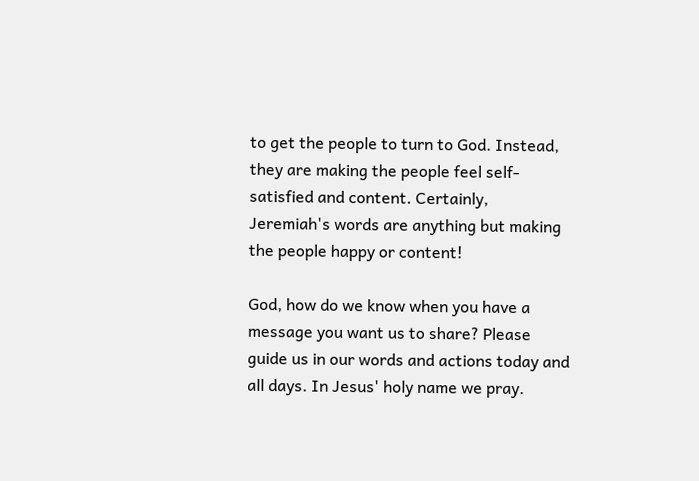to get the people to turn to God. Instead, they are making the people feel self-satisfied and content. Certainly, Jeremiah's words are anything but making the people happy or content!

God, how do we know when you have a message you want us to share? Please guide us in our words and actions today and all days. In Jesus' holy name we pray.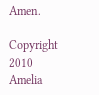Amen.

Copyright 2010 Amelia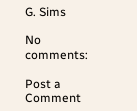G. Sims

No comments:

Post a Comment